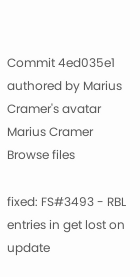Commit 4ed035e1 authored by Marius Cramer's avatar Marius Cramer
Browse files

fixed: FS#3493 - RBL entries in get lost on update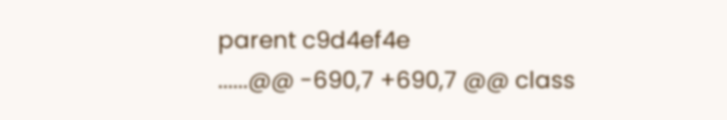parent c9d4ef4e
......@@ -690,7 +690,7 @@ class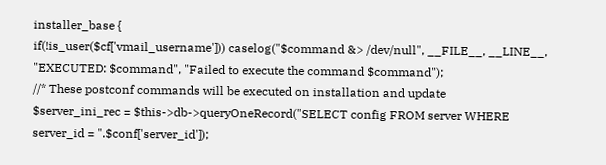installer_base {
if(!is_user($cf['vmail_username'])) caselog("$command &> /dev/null", __FILE__, __LINE__, "EXECUTED: $command", "Failed to execute the command $command");
//* These postconf commands will be executed on installation and update
$server_ini_rec = $this->db->queryOneRecord("SELECT config FROM server WHERE server_id = ".$conf['server_id']);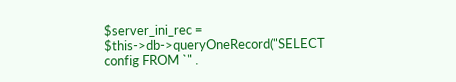$server_ini_rec = $this->db->queryOneRecord("SELECT config FROM `" .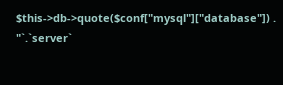$this->db->quote($conf["mysql"]["database"]) . "`.`server`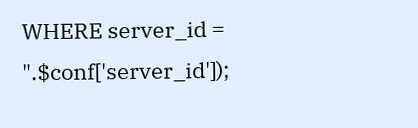WHERE server_id = ".$conf['server_id']);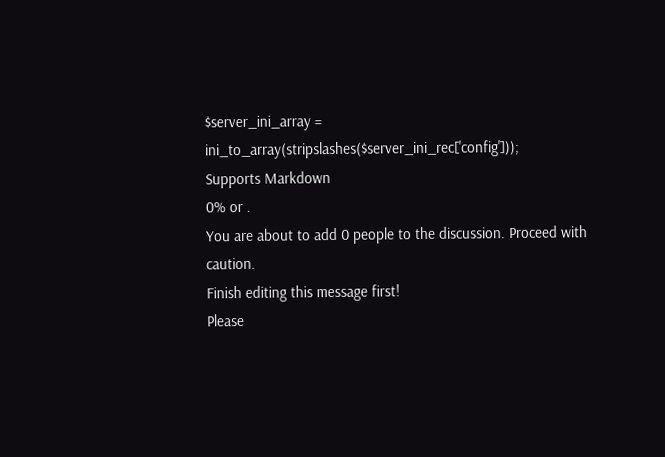$server_ini_array = ini_to_array(stripslashes($server_ini_rec['config']));
Supports Markdown
0% or .
You are about to add 0 people to the discussion. Proceed with caution.
Finish editing this message first!
Please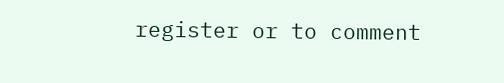register or to comment